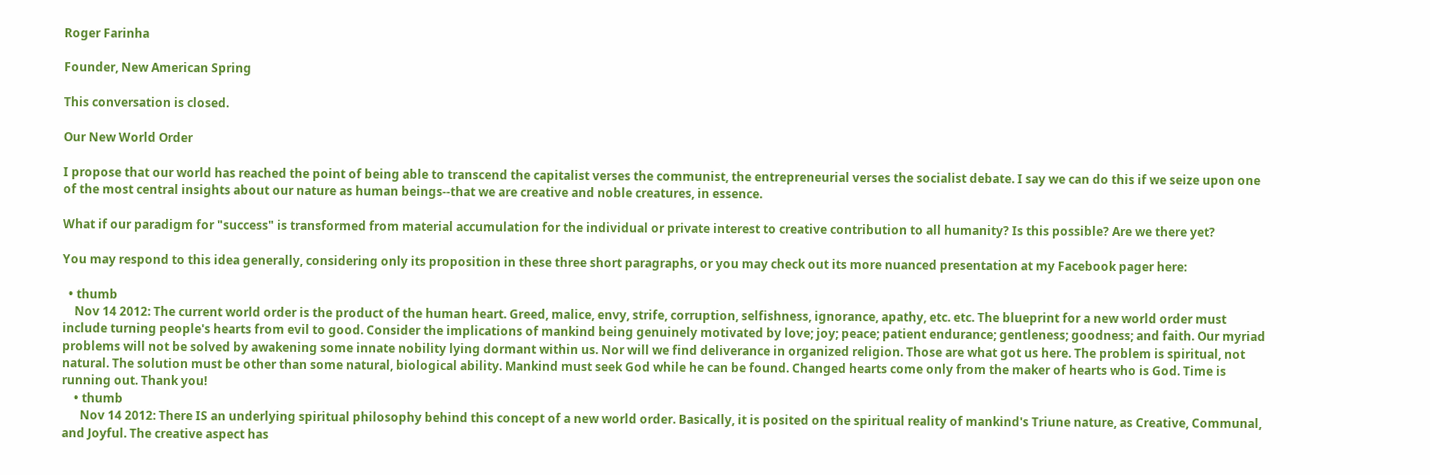Roger Farinha

Founder, New American Spring

This conversation is closed.

Our New World Order

I propose that our world has reached the point of being able to transcend the capitalist verses the communist, the entrepreneurial verses the socialist debate. I say we can do this if we seize upon one of the most central insights about our nature as human beings--that we are creative and noble creatures, in essence.

What if our paradigm for "success" is transformed from material accumulation for the individual or private interest to creative contribution to all humanity? Is this possible? Are we there yet?

You may respond to this idea generally, considering only its proposition in these three short paragraphs, or you may check out its more nuanced presentation at my Facebook pager here:

  • thumb
    Nov 14 2012: The current world order is the product of the human heart. Greed, malice, envy, strife, corruption, selfishness, ignorance, apathy, etc. etc. The blueprint for a new world order must include turning people's hearts from evil to good. Consider the implications of mankind being genuinely motivated by love; joy; peace; patient endurance; gentleness; goodness; and faith. Our myriad problems will not be solved by awakening some innate nobility lying dormant within us. Nor will we find deliverance in organized religion. Those are what got us here. The problem is spiritual, not natural. The solution must be other than some natural, biological ability. Mankind must seek God while he can be found. Changed hearts come only from the maker of hearts who is God. Time is running out. Thank you!
    • thumb
      Nov 14 2012: There IS an underlying spiritual philosophy behind this concept of a new world order. Basically, it is posited on the spiritual reality of mankind's Triune nature, as Creative, Communal, and Joyful. The creative aspect has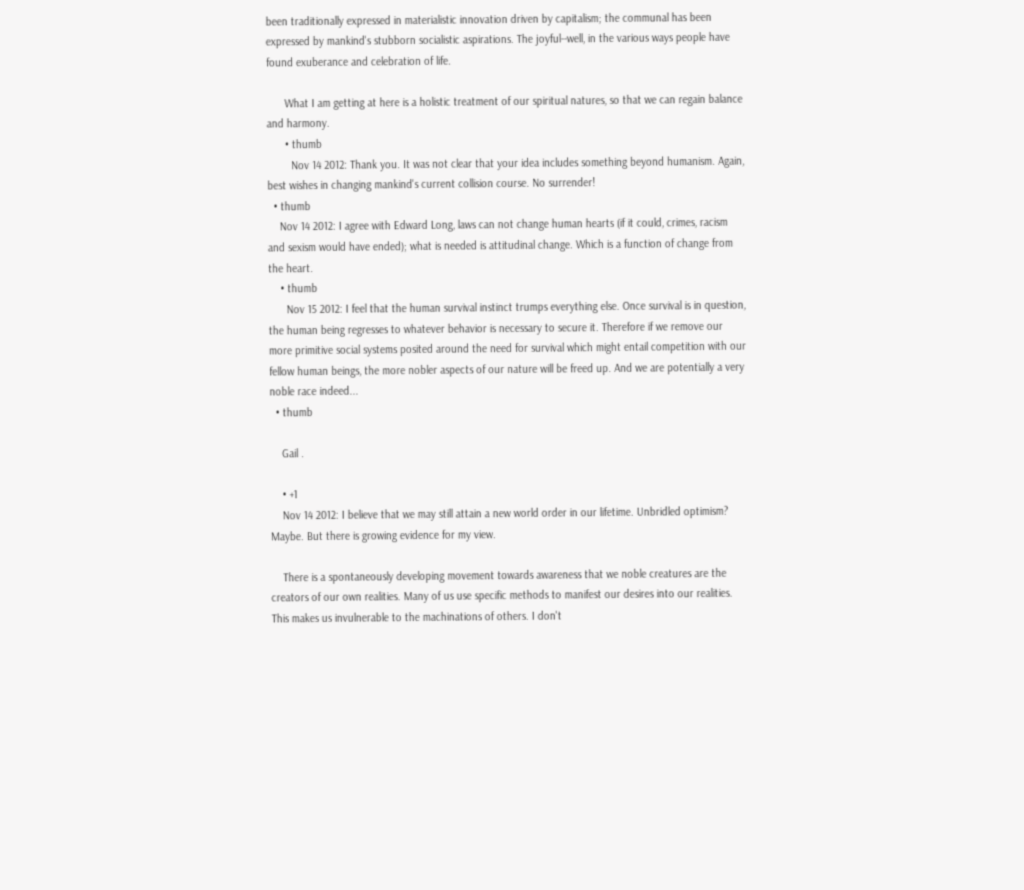been traditionally expressed in materialistic innovation driven by capitalism; the communal has been expressed by mankind's stubborn socialistic aspirations. The joyful--well, in the various ways people have found exuberance and celebration of life.

      What I am getting at here is a holistic treatment of our spiritual natures, so that we can regain balance and harmony.
      • thumb
        Nov 14 2012: Thank you. It was not clear that your idea includes something beyond humanism. Again, best wishes in changing mankind's current collision course. No surrender!
  • thumb
    Nov 14 2012: I agree with Edward Long, laws can not change human hearts (if it could, crimes, racism and sexism would have ended); what is needed is attitudinal change. Which is a function of change from the heart.
    • thumb
      Nov 15 2012: I feel that the human survival instinct trumps everything else. Once survival is in question, the human being regresses to whatever behavior is necessary to secure it. Therefore if we remove our more primitive social systems posited around the need for survival which might entail competition with our fellow human beings, the more nobler aspects of our nature will be freed up. And we are potentially a very noble race indeed...
  • thumb

    Gail .

    • +1
    Nov 14 2012: I believe that we may still attain a new world order in our lifetime. Unbridled optimism? Maybe. But there is growing evidence for my view.

    There is a spontaneously developing movement towards awareness that we noble creatures are the creators of our own realities. Many of us use specific methods to manifest our desires into our realities. This makes us invulnerable to the machinations of others. I don't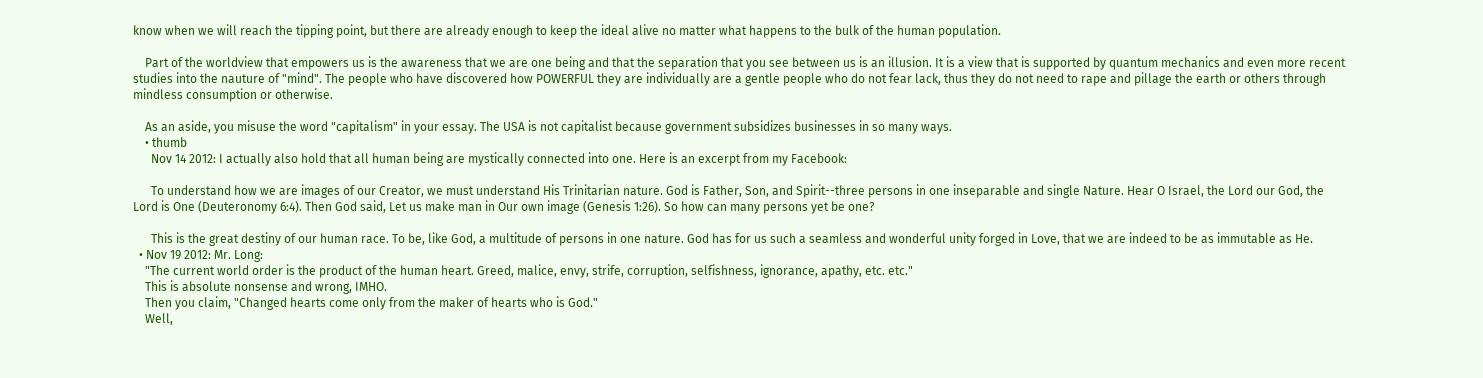know when we will reach the tipping point, but there are already enough to keep the ideal alive no matter what happens to the bulk of the human population.

    Part of the worldview that empowers us is the awareness that we are one being and that the separation that you see between us is an illusion. It is a view that is supported by quantum mechanics and even more recent studies into the nauture of "mind". The people who have discovered how POWERFUL they are individually are a gentle people who do not fear lack, thus they do not need to rape and pillage the earth or others through mindless consumption or otherwise.

    As an aside, you misuse the word "capitalism" in your essay. The USA is not capitalist because government subsidizes businesses in so many ways.
    • thumb
      Nov 14 2012: I actually also hold that all human being are mystically connected into one. Here is an excerpt from my Facebook:

      To understand how we are images of our Creator, we must understand His Trinitarian nature. God is Father, Son, and Spirit--three persons in one inseparable and single Nature. Hear O Israel, the Lord our God, the Lord is One (Deuteronomy 6:4). Then God said, Let us make man in Our own image (Genesis 1:26). So how can many persons yet be one?

      This is the great destiny of our human race. To be, like God, a multitude of persons in one nature. God has for us such a seamless and wonderful unity forged in Love, that we are indeed to be as immutable as He.
  • Nov 19 2012: Mr. Long:
    "The current world order is the product of the human heart. Greed, malice, envy, strife, corruption, selfishness, ignorance, apathy, etc. etc."
    This is absolute nonsense and wrong, IMHO.
    Then you claim, "Changed hearts come only from the maker of hearts who is God."
    Well,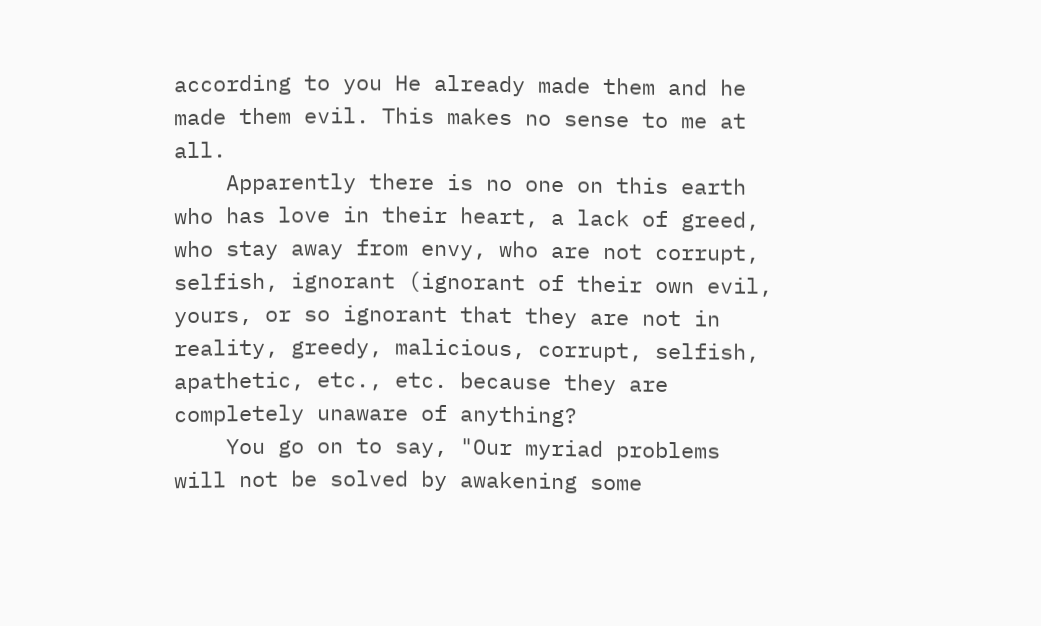according to you He already made them and he made them evil. This makes no sense to me at all.
    Apparently there is no one on this earth who has love in their heart, a lack of greed, who stay away from envy, who are not corrupt, selfish, ignorant (ignorant of their own evil, yours, or so ignorant that they are not in reality, greedy, malicious, corrupt, selfish, apathetic, etc., etc. because they are completely unaware of anything?
    You go on to say, "Our myriad problems will not be solved by awakening some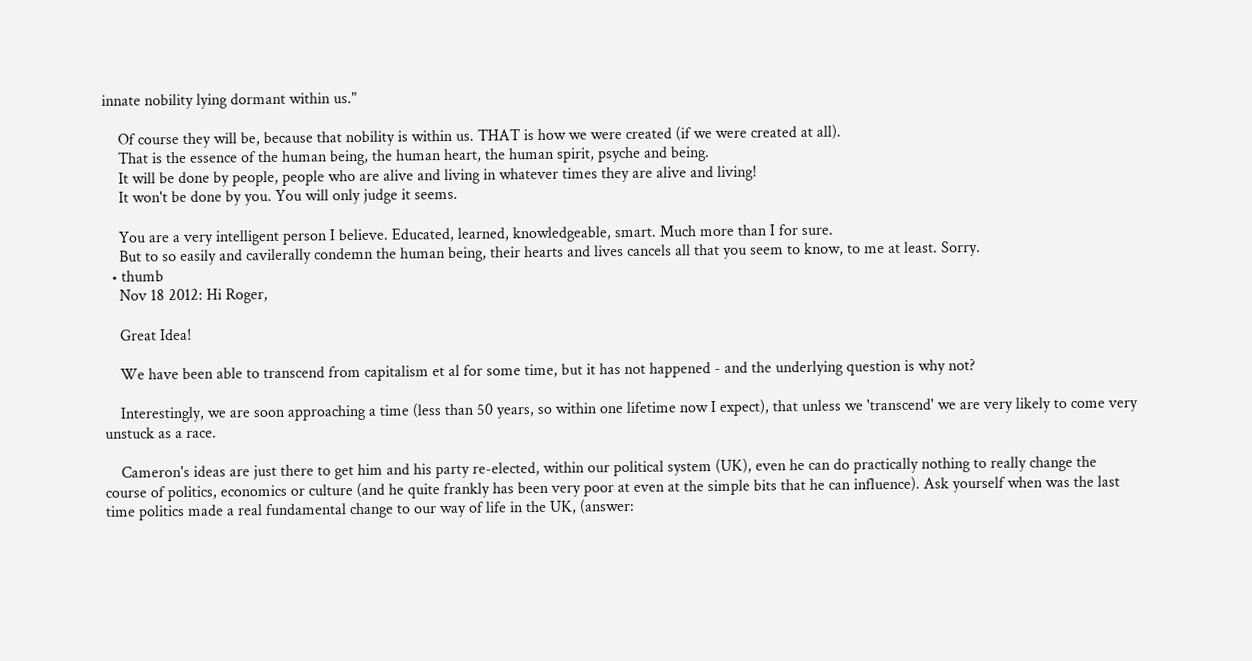innate nobility lying dormant within us."

    Of course they will be, because that nobility is within us. THAT is how we were created (if we were created at all).
    That is the essence of the human being, the human heart, the human spirit, psyche and being.
    It will be done by people, people who are alive and living in whatever times they are alive and living!
    It won't be done by you. You will only judge it seems.

    You are a very intelligent person I believe. Educated, learned, knowledgeable, smart. Much more than I for sure.
    But to so easily and cavilerally condemn the human being, their hearts and lives cancels all that you seem to know, to me at least. Sorry.
  • thumb
    Nov 18 2012: Hi Roger,

    Great Idea!

    We have been able to transcend from capitalism et al for some time, but it has not happened - and the underlying question is why not?

    Interestingly, we are soon approaching a time (less than 50 years, so within one lifetime now I expect), that unless we 'transcend' we are very likely to come very unstuck as a race.

    Cameron's ideas are just there to get him and his party re-elected, within our political system (UK), even he can do practically nothing to really change the course of politics, economics or culture (and he quite frankly has been very poor at even at the simple bits that he can influence). Ask yourself when was the last time politics made a real fundamental change to our way of life in the UK, (answer: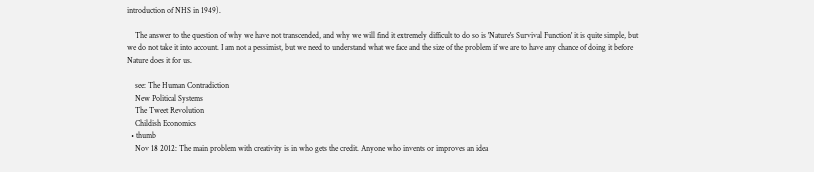introduction of NHS in 1949).

    The answer to the question of why we have not transcended, and why we will find it extremely difficult to do so is 'Nature's Survival Function' it is quite simple, but we do not take it into account. I am not a pessimist, but we need to understand what we face and the size of the problem if we are to have any chance of doing it before Nature does it for us.

    see: The Human Contradiction
    New Political Systems
    The Tweet Revolution
    Childish Economics
  • thumb
    Nov 18 2012: The main problem with creativity is in who gets the credit. Anyone who invents or improves an idea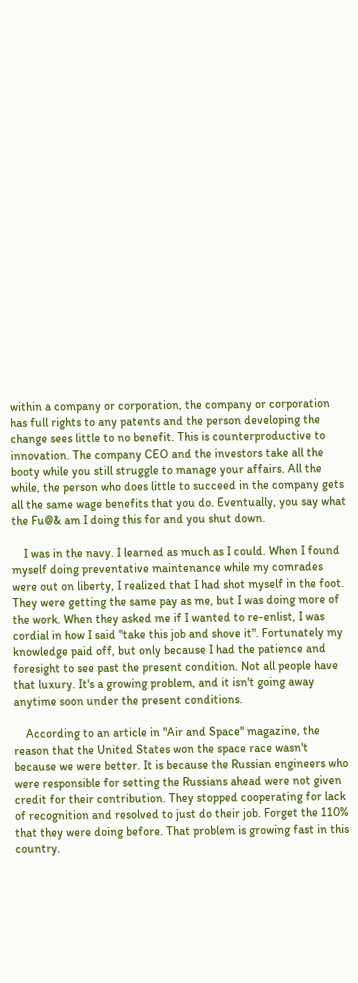within a company or corporation, the company or corporation has full rights to any patents and the person developing the change sees little to no benefit. This is counterproductive to innovation. The company CEO and the investors take all the booty while you still struggle to manage your affairs. All the while, the person who does little to succeed in the company gets all the same wage benefits that you do. Eventually, you say what the Fu@& am I doing this for and you shut down.

    I was in the navy. I learned as much as I could. When I found myself doing preventative maintenance while my comrades were out on liberty, I realized that I had shot myself in the foot. They were getting the same pay as me, but I was doing more of the work. When they asked me if I wanted to re-enlist, I was cordial in how I said "take this job and shove it". Fortunately my knowledge paid off, but only because I had the patience and foresight to see past the present condition. Not all people have that luxury. It's a growing problem, and it isn't going away anytime soon under the present conditions.

    According to an article in "Air and Space" magazine, the reason that the United States won the space race wasn't because we were better. It is because the Russian engineers who were responsible for setting the Russians ahead were not given credit for their contribution. They stopped cooperating for lack of recognition and resolved to just do their job. Forget the 110% that they were doing before. That problem is growing fast in this country.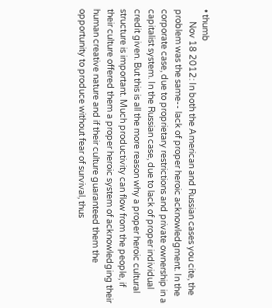• thumb
      Nov 18 2012: In both the American and Russian cases you cite, the problem was the same-- lack of proper heroic acknowledgment. In the corporate case, due to proprietary restrictions and private ownership in a capitalist system. In the Russian case, due to lack of proper individual credit given. But this is all the more reason why a proper heroic cultural structure is important. Much productivity can flow from the people, if their culture offered them a proper heroic system of acknowledging their human creative nature and if their culture guaranteed them the opportunity to produce without fear of survival, thus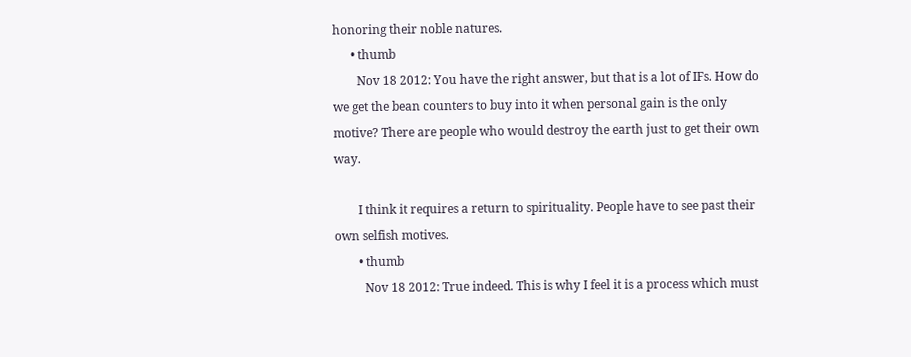honoring their noble natures.
      • thumb
        Nov 18 2012: You have the right answer, but that is a lot of IFs. How do we get the bean counters to buy into it when personal gain is the only motive? There are people who would destroy the earth just to get their own way.

        I think it requires a return to spirituality. People have to see past their own selfish motives.
        • thumb
          Nov 18 2012: True indeed. This is why I feel it is a process which must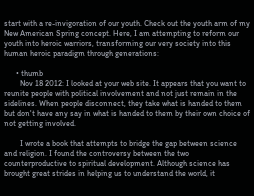start with a re-invigoration of our youth. Check out the youth arm of my New American Spring concept. Here, I am attempting to reform our youth into heroic warriors, transforming our very society into this human heroic paradigm through generations:

      • thumb
        Nov 18 2012: I looked at your web site. It appears that you want to reunite people with political involvement and not just remain in the sidelines. When people disconnect, they take what is handed to them but don't have any say in what is handed to them by their own choice of not getting involved.

        I wrote a book that attempts to bridge the gap between science and religion. I found the controversy between the two counterproductive to spiritual development. Although science has brought great strides in helping us to understand the world, it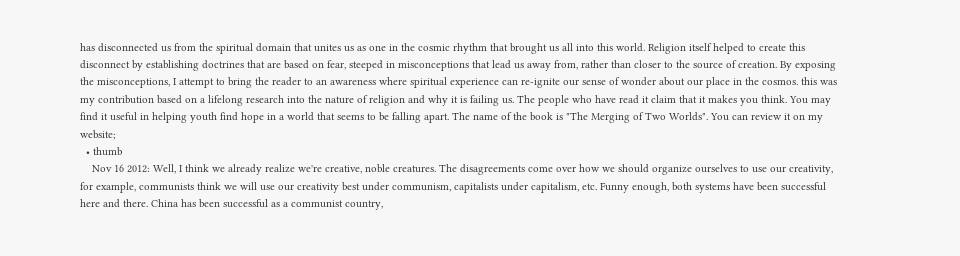has disconnected us from the spiritual domain that unites us as one in the cosmic rhythm that brought us all into this world. Religion itself helped to create this disconnect by establishing doctrines that are based on fear, steeped in misconceptions that lead us away from, rather than closer to the source of creation. By exposing the misconceptions, I attempt to bring the reader to an awareness where spiritual experience can re-ignite our sense of wonder about our place in the cosmos. this was my contribution based on a lifelong research into the nature of religion and why it is failing us. The people who have read it claim that it makes you think. You may find it useful in helping youth find hope in a world that seems to be falling apart. The name of the book is "The Merging of Two Worlds". You can review it on my website;
  • thumb
    Nov 16 2012: Well, I think we already realize we're creative, noble creatures. The disagreements come over how we should organize ourselves to use our creativity, for example, communists think we will use our creativity best under communism, capitalists under capitalism, etc. Funny enough, both systems have been successful here and there. China has been successful as a communist country,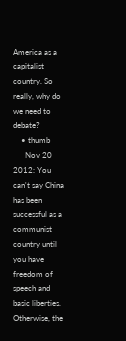America as a capitalist country. So really, why do we need to debate?
    • thumb
      Nov 20 2012: You can't say China has been successful as a communist country until you have freedom of speech and basic liberties. Otherwise, the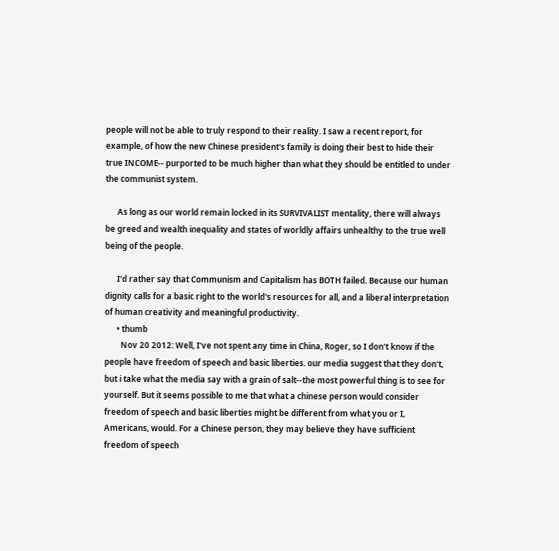people will not be able to truly respond to their reality. I saw a recent report, for example, of how the new Chinese president's family is doing their best to hide their true INCOME-- purported to be much higher than what they should be entitled to under the communist system.

      As long as our world remain locked in its SURVIVALIST mentality, there will always be greed and wealth inequality and states of worldly affairs unhealthy to the true well being of the people.

      I'd rather say that Communism and Capitalism has BOTH failed. Because our human dignity calls for a basic right to the world's resources for all, and a liberal interpretation of human creativity and meaningful productivity.
      • thumb
        Nov 20 2012: Well, I've not spent any time in China, Roger, so I don't know if the people have freedom of speech and basic liberties. our media suggest that they don't, but i take what the media say with a grain of salt--the most powerful thing is to see for yourself. But it seems possible to me that what a chinese person would consider freedom of speech and basic liberties might be different from what you or I, Americans, would. For a Chinese person, they may believe they have sufficient freedom of speech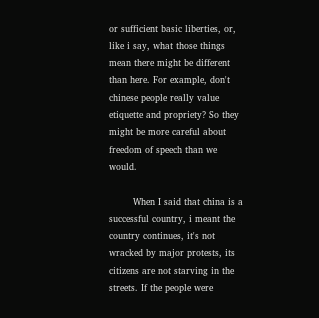or sufficient basic liberties, or, like i say, what those things mean there might be different than here. For example, don't chinese people really value etiquette and propriety? So they might be more careful about freedom of speech than we would.

        When I said that china is a successful country, i meant the country continues, it's not wracked by major protests, its citizens are not starving in the streets. If the people were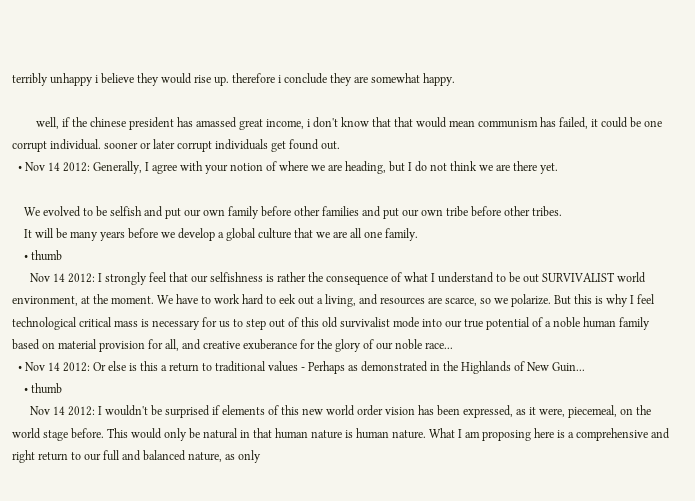terribly unhappy i believe they would rise up. therefore i conclude they are somewhat happy.

        well, if the chinese president has amassed great income, i don't know that that would mean communism has failed, it could be one corrupt individual. sooner or later corrupt individuals get found out.
  • Nov 14 2012: Generally, I agree with your notion of where we are heading, but I do not think we are there yet.

    We evolved to be selfish and put our own family before other families and put our own tribe before other tribes.
    It will be many years before we develop a global culture that we are all one family.
    • thumb
      Nov 14 2012: I strongly feel that our selfishness is rather the consequence of what I understand to be out SURVIVALIST world environment, at the moment. We have to work hard to eek out a living, and resources are scarce, so we polarize. But this is why I feel technological critical mass is necessary for us to step out of this old survivalist mode into our true potential of a noble human family based on material provision for all, and creative exuberance for the glory of our noble race...
  • Nov 14 2012: Or else is this a return to traditional values - Perhaps as demonstrated in the Highlands of New Guin...
    • thumb
      Nov 14 2012: I wouldn't be surprised if elements of this new world order vision has been expressed, as it were, piecemeal, on the world stage before. This would only be natural in that human nature is human nature. What I am proposing here is a comprehensive and right return to our full and balanced nature, as only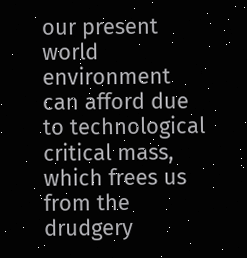our present world environment can afford due to technological critical mass, which frees us from the drudgery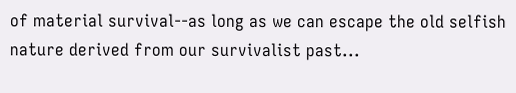of material survival--as long as we can escape the old selfish nature derived from our survivalist past...